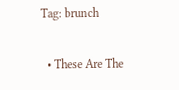Tag: brunch

  • These Are The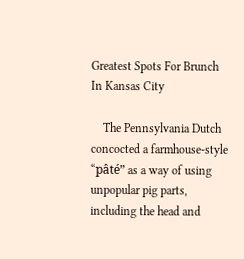Greatest Spots For Brunch In Kansas City

    The Pennsylvania Dutch concocted a farmhouse-style “pâté” as a way of using unpopular pig parts, including the head and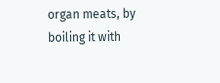organ meats, by boiling it with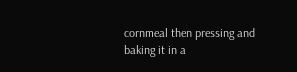cornmeal then pressing and baking it in a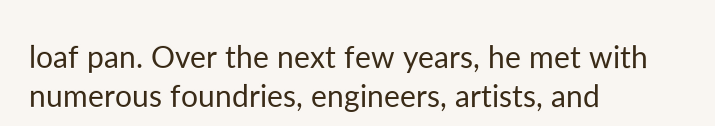loaf pan. Over the next few years, he met with numerous foundries, engineers, artists, and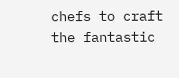chefs to craft the fantastic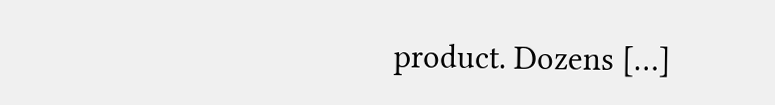product. Dozens […]